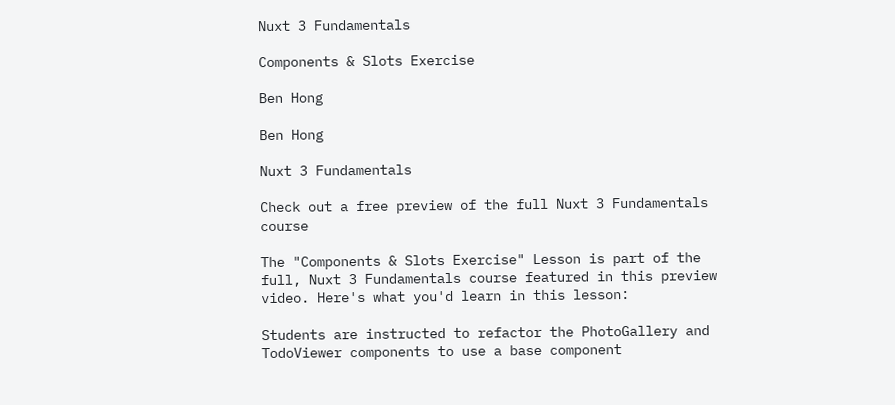Nuxt 3 Fundamentals

Components & Slots Exercise

Ben Hong

Ben Hong

Nuxt 3 Fundamentals

Check out a free preview of the full Nuxt 3 Fundamentals course

The "Components & Slots Exercise" Lesson is part of the full, Nuxt 3 Fundamentals course featured in this preview video. Here's what you'd learn in this lesson:

Students are instructed to refactor the PhotoGallery and TodoViewer components to use a base component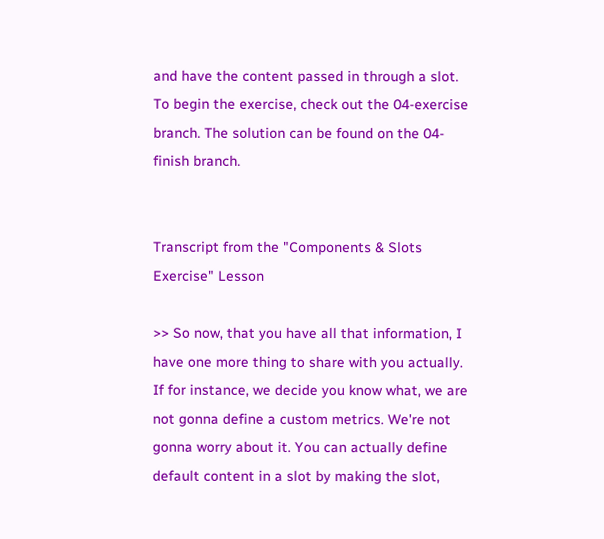and have the content passed in through a slot. To begin the exercise, check out the 04-exercise branch. The solution can be found on the 04-finish branch.


Transcript from the "Components & Slots Exercise" Lesson

>> So now, that you have all that information, I have one more thing to share with you actually. If for instance, we decide you know what, we are not gonna define a custom metrics. We're not gonna worry about it. You can actually define default content in a slot by making the slot,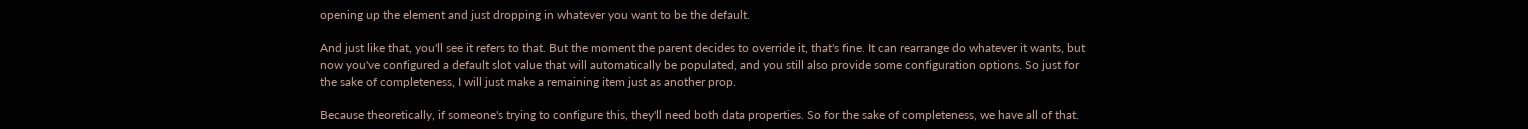opening up the element and just dropping in whatever you want to be the default.

And just like that, you'll see it refers to that. But the moment the parent decides to override it, that's fine. It can rearrange do whatever it wants, but now you've configured a default slot value that will automatically be populated, and you still also provide some configuration options. So just for the sake of completeness, I will just make a remaining item just as another prop.

Because theoretically, if someone's trying to configure this, they'll need both data properties. So for the sake of completeness, we have all of that.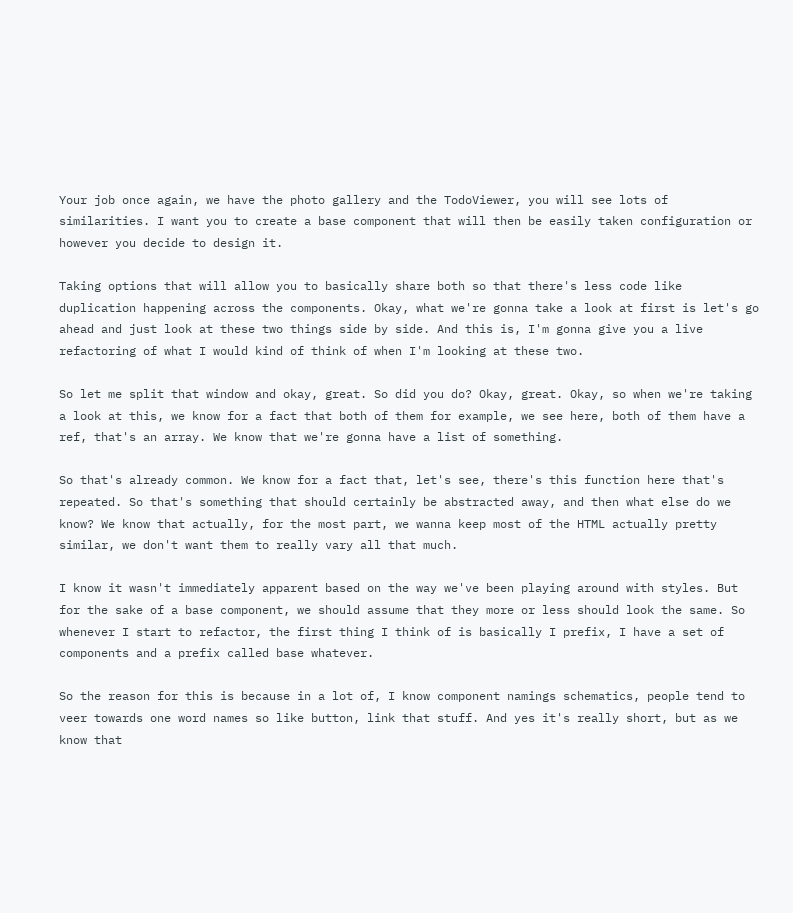Your job once again, we have the photo gallery and the TodoViewer, you will see lots of similarities. I want you to create a base component that will then be easily taken configuration or however you decide to design it.

Taking options that will allow you to basically share both so that there's less code like duplication happening across the components. Okay, what we're gonna take a look at first is let's go ahead and just look at these two things side by side. And this is, I'm gonna give you a live refactoring of what I would kind of think of when I'm looking at these two.

So let me split that window and okay, great. So did you do? Okay, great. Okay, so when we're taking a look at this, we know for a fact that both of them for example, we see here, both of them have a ref, that's an array. We know that we're gonna have a list of something.

So that's already common. We know for a fact that, let's see, there's this function here that's repeated. So that's something that should certainly be abstracted away, and then what else do we know? We know that actually, for the most part, we wanna keep most of the HTML actually pretty similar, we don't want them to really vary all that much.

I know it wasn't immediately apparent based on the way we've been playing around with styles. But for the sake of a base component, we should assume that they more or less should look the same. So whenever I start to refactor, the first thing I think of is basically I prefix, I have a set of components and a prefix called base whatever.

So the reason for this is because in a lot of, I know component namings schematics, people tend to veer towards one word names so like button, link that stuff. And yes it's really short, but as we know that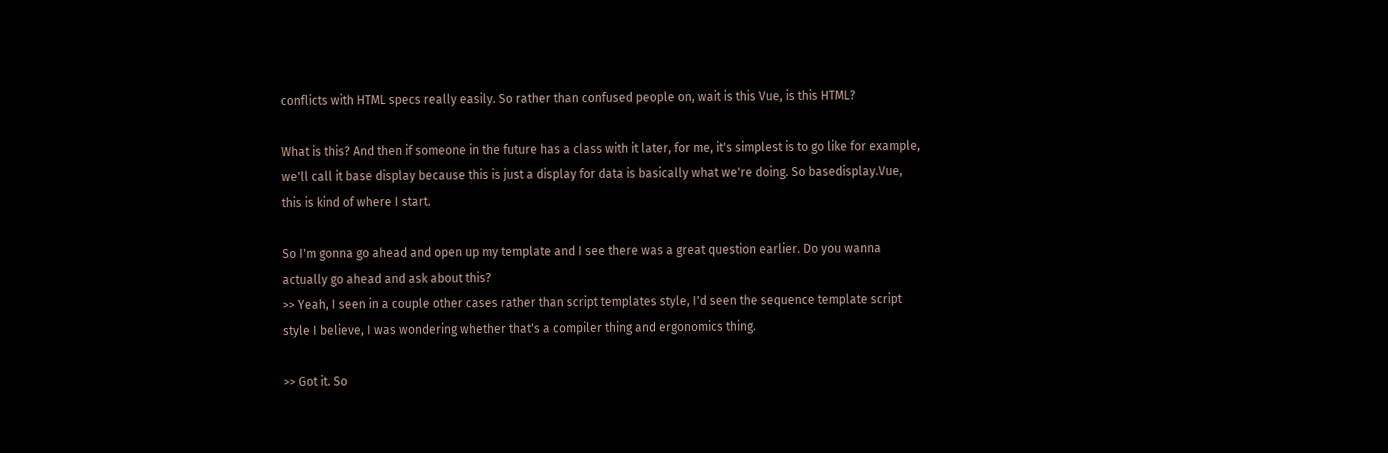conflicts with HTML specs really easily. So rather than confused people on, wait is this Vue, is this HTML?

What is this? And then if someone in the future has a class with it later, for me, it's simplest is to go like for example, we'll call it base display because this is just a display for data is basically what we're doing. So basedisplay.Vue, this is kind of where I start.

So I'm gonna go ahead and open up my template and I see there was a great question earlier. Do you wanna actually go ahead and ask about this?
>> Yeah, I seen in a couple other cases rather than script templates style, I'd seen the sequence template script style I believe, I was wondering whether that's a compiler thing and ergonomics thing.

>> Got it. So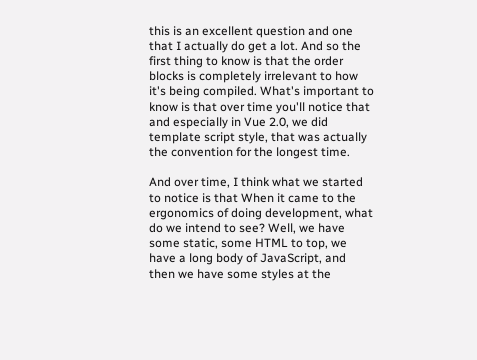this is an excellent question and one that I actually do get a lot. And so the first thing to know is that the order blocks is completely irrelevant to how it's being compiled. What's important to know is that over time you'll notice that and especially in Vue 2.0, we did template script style, that was actually the convention for the longest time.

And over time, I think what we started to notice is that When it came to the ergonomics of doing development, what do we intend to see? Well, we have some static, some HTML to top, we have a long body of JavaScript, and then we have some styles at the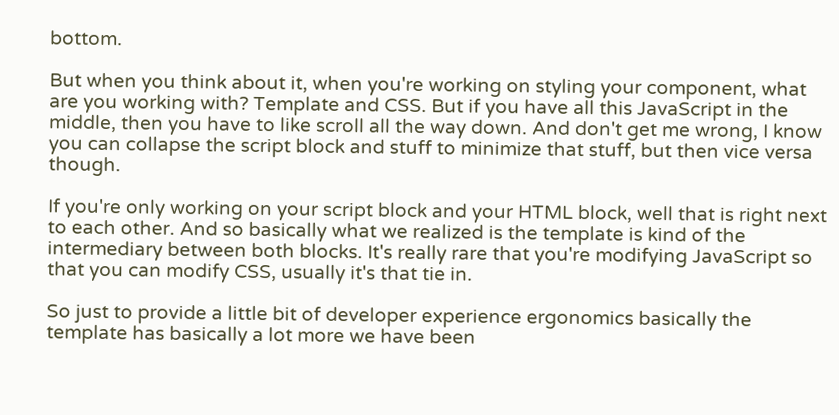bottom.

But when you think about it, when you're working on styling your component, what are you working with? Template and CSS. But if you have all this JavaScript in the middle, then you have to like scroll all the way down. And don't get me wrong, I know you can collapse the script block and stuff to minimize that stuff, but then vice versa though.

If you're only working on your script block and your HTML block, well that is right next to each other. And so basically what we realized is the template is kind of the intermediary between both blocks. It's really rare that you're modifying JavaScript so that you can modify CSS, usually it's that tie in.

So just to provide a little bit of developer experience ergonomics basically the template has basically a lot more we have been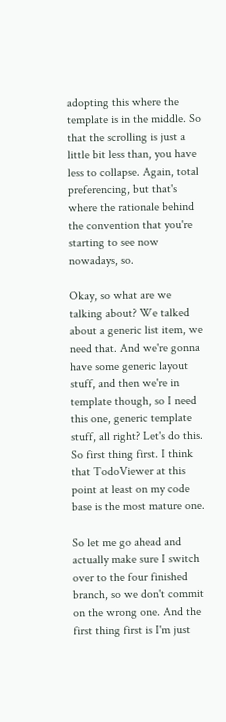adopting this where the template is in the middle. So that the scrolling is just a little bit less than, you have less to collapse. Again, total preferencing, but that's where the rationale behind the convention that you're starting to see now nowadays, so.

Okay, so what are we talking about? We talked about a generic list item, we need that. And we're gonna have some generic layout stuff, and then we're in template though, so I need this one, generic template stuff, all right? Let's do this. So first thing first. I think that TodoViewer at this point at least on my code base is the most mature one.

So let me go ahead and actually make sure I switch over to the four finished branch, so we don't commit on the wrong one. And the first thing first is I'm just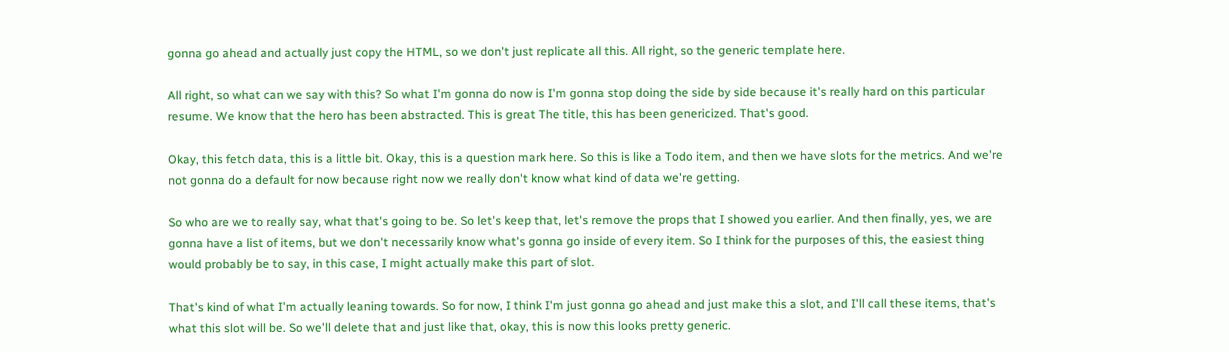gonna go ahead and actually just copy the HTML, so we don't just replicate all this. All right, so the generic template here.

All right, so what can we say with this? So what I'm gonna do now is I'm gonna stop doing the side by side because it's really hard on this particular resume. We know that the hero has been abstracted. This is great The title, this has been genericized. That's good.

Okay, this fetch data, this is a little bit. Okay, this is a question mark here. So this is like a Todo item, and then we have slots for the metrics. And we're not gonna do a default for now because right now we really don't know what kind of data we're getting.

So who are we to really say, what that's going to be. So let's keep that, let's remove the props that I showed you earlier. And then finally, yes, we are gonna have a list of items, but we don't necessarily know what's gonna go inside of every item. So I think for the purposes of this, the easiest thing would probably be to say, in this case, I might actually make this part of slot.

That's kind of what I'm actually leaning towards. So for now, I think I'm just gonna go ahead and just make this a slot, and I'll call these items, that's what this slot will be. So we'll delete that and just like that, okay, this is now this looks pretty generic.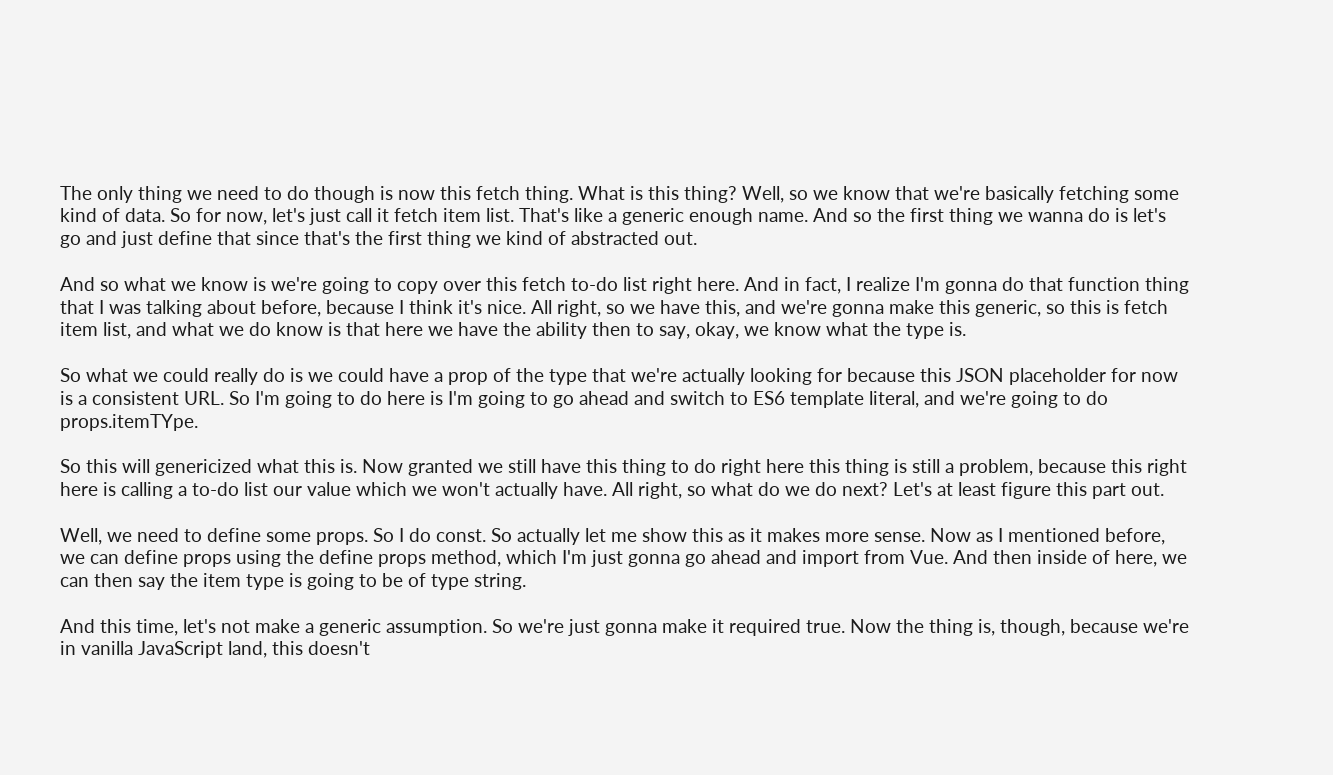The only thing we need to do though is now this fetch thing. What is this thing? Well, so we know that we're basically fetching some kind of data. So for now, let's just call it fetch item list. That's like a generic enough name. And so the first thing we wanna do is let's go and just define that since that's the first thing we kind of abstracted out.

And so what we know is we're going to copy over this fetch to-do list right here. And in fact, I realize I'm gonna do that function thing that I was talking about before, because I think it's nice. All right, so we have this, and we're gonna make this generic, so this is fetch item list, and what we do know is that here we have the ability then to say, okay, we know what the type is.

So what we could really do is we could have a prop of the type that we're actually looking for because this JSON placeholder for now is a consistent URL. So I'm going to do here is I'm going to go ahead and switch to ES6 template literal, and we're going to do props.itemTYpe.

So this will genericized what this is. Now granted we still have this thing to do right here this thing is still a problem, because this right here is calling a to-do list our value which we won't actually have. All right, so what do we do next? Let's at least figure this part out.

Well, we need to define some props. So I do const. So actually let me show this as it makes more sense. Now as I mentioned before, we can define props using the define props method, which I'm just gonna go ahead and import from Vue. And then inside of here, we can then say the item type is going to be of type string.

And this time, let's not make a generic assumption. So we're just gonna make it required true. Now the thing is, though, because we're in vanilla JavaScript land, this doesn't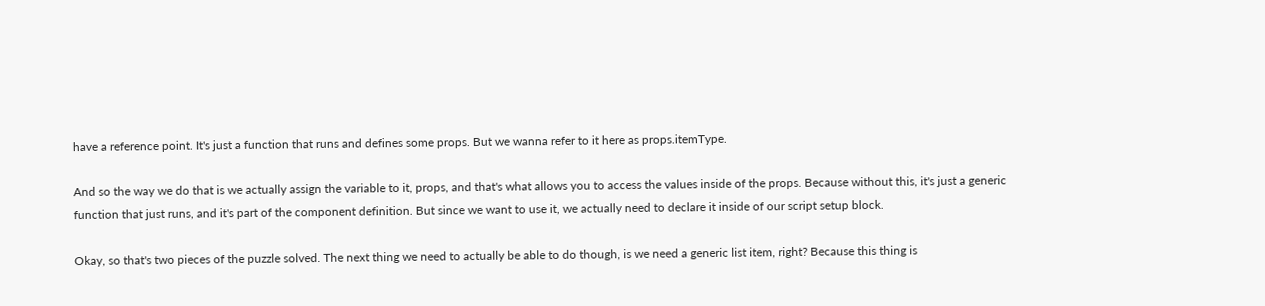have a reference point. It's just a function that runs and defines some props. But we wanna refer to it here as props.itemType.

And so the way we do that is we actually assign the variable to it, props, and that's what allows you to access the values inside of the props. Because without this, it's just a generic function that just runs, and it's part of the component definition. But since we want to use it, we actually need to declare it inside of our script setup block.

Okay, so that's two pieces of the puzzle solved. The next thing we need to actually be able to do though, is we need a generic list item, right? Because this thing is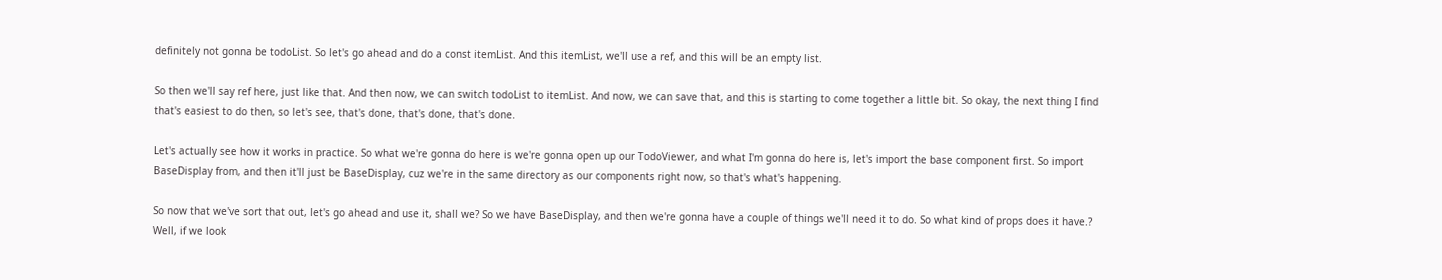definitely not gonna be todoList. So let's go ahead and do a const itemList. And this itemList, we'll use a ref, and this will be an empty list.

So then we'll say ref here, just like that. And then now, we can switch todoList to itemList. And now, we can save that, and this is starting to come together a little bit. So okay, the next thing I find that's easiest to do then, so let's see, that's done, that's done, that's done.

Let's actually see how it works in practice. So what we're gonna do here is we're gonna open up our TodoViewer, and what I'm gonna do here is, let's import the base component first. So import BaseDisplay from, and then it'll just be BaseDisplay, cuz we're in the same directory as our components right now, so that's what's happening.

So now that we've sort that out, let's go ahead and use it, shall we? So we have BaseDisplay, and then we're gonna have a couple of things we'll need it to do. So what kind of props does it have.? Well, if we look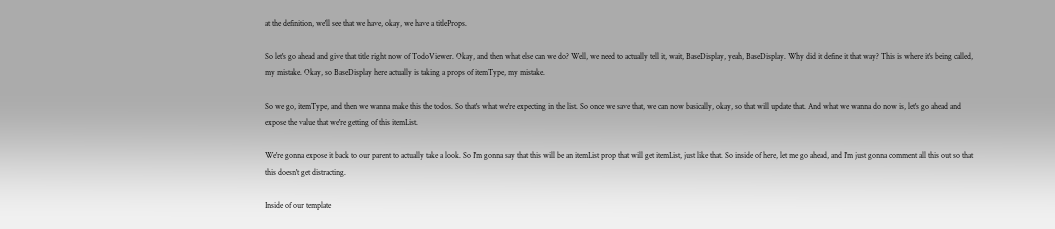at the definition, we'll see that we have, okay, we have a titleProps.

So let's go ahead and give that title right now of TodoViewer. Okay, and then what else can we do? Well, we need to actually tell it, wait, BaseDisplay, yeah, BaseDisplay. Why did it define it that way? This is where it's being called, my mistake. Okay, so BaseDisplay here actually is taking a props of itemType, my mistake.

So we go, itemType, and then we wanna make this the todos. So that's what we're expecting in the list. So once we save that, we can now basically, okay, so that will update that. And what we wanna do now is, let's go ahead and expose the value that we're getting of this itemList.

We're gonna expose it back to our parent to actually take a look. So I'm gonna say that this will be an itemList prop that will get itemList, just like that. So inside of here, let me go ahead, and I'm just gonna comment all this out so that this doesn't get distracting.

Inside of our template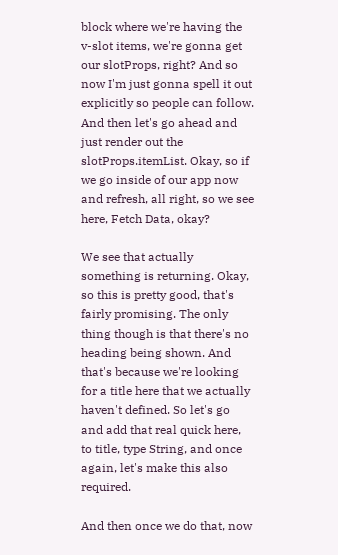block where we're having the v-slot items, we're gonna get our slotProps, right? And so now I'm just gonna spell it out explicitly so people can follow. And then let's go ahead and just render out the slotProps.itemList. Okay, so if we go inside of our app now and refresh, all right, so we see here, Fetch Data, okay?

We see that actually something is returning. Okay, so this is pretty good, that's fairly promising. The only thing though is that there's no heading being shown. And that's because we're looking for a title here that we actually haven't defined. So let's go and add that real quick here, to title, type String, and once again, let's make this also required.

And then once we do that, now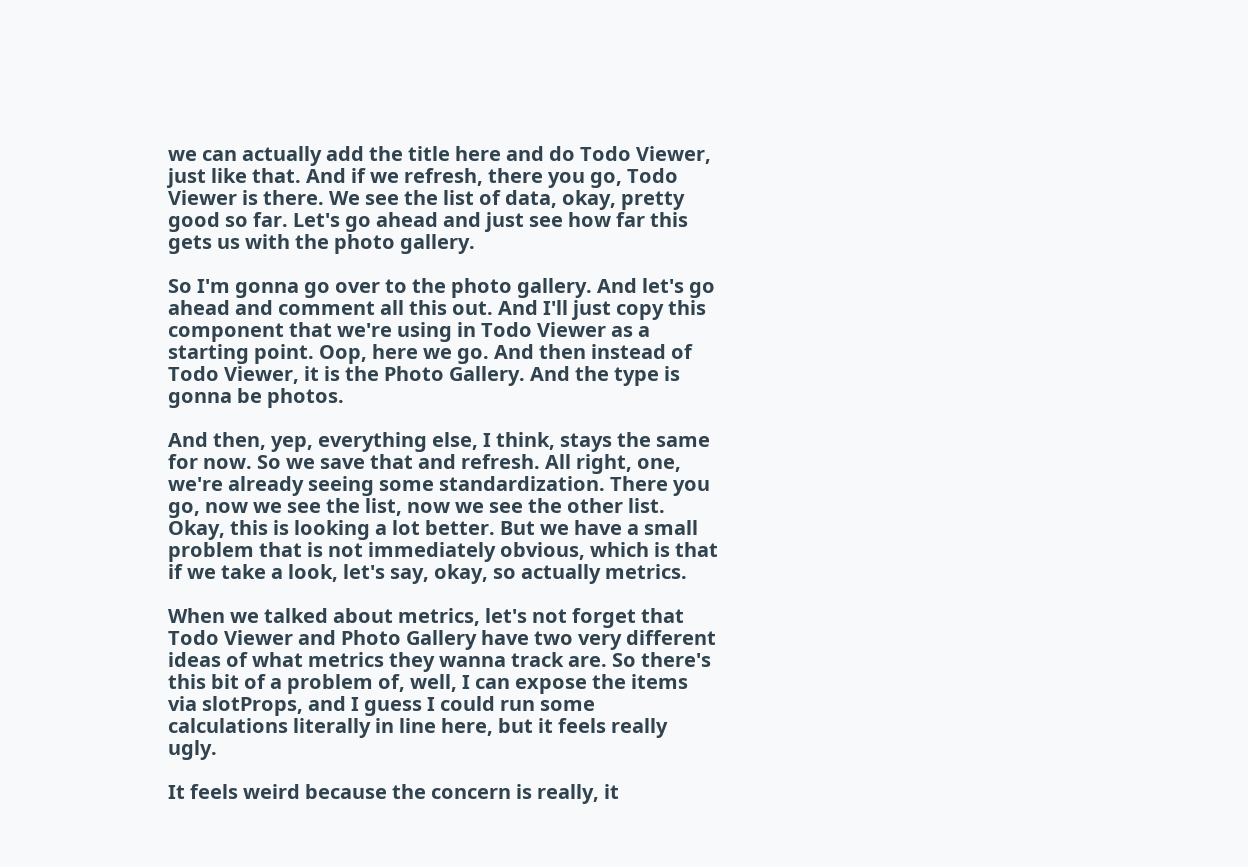we can actually add the title here and do Todo Viewer, just like that. And if we refresh, there you go, Todo Viewer is there. We see the list of data, okay, pretty good so far. Let's go ahead and just see how far this gets us with the photo gallery.

So I'm gonna go over to the photo gallery. And let's go ahead and comment all this out. And I'll just copy this component that we're using in Todo Viewer as a starting point. Oop, here we go. And then instead of Todo Viewer, it is the Photo Gallery. And the type is gonna be photos.

And then, yep, everything else, I think, stays the same for now. So we save that and refresh. All right, one, we're already seeing some standardization. There you go, now we see the list, now we see the other list. Okay, this is looking a lot better. But we have a small problem that is not immediately obvious, which is that if we take a look, let's say, okay, so actually metrics.

When we talked about metrics, let's not forget that Todo Viewer and Photo Gallery have two very different ideas of what metrics they wanna track are. So there's this bit of a problem of, well, I can expose the items via slotProps, and I guess I could run some calculations literally in line here, but it feels really ugly.

It feels weird because the concern is really, it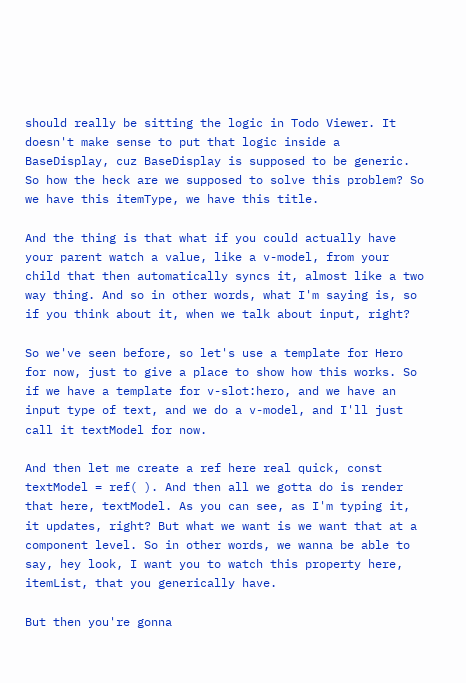should really be sitting the logic in Todo Viewer. It doesn't make sense to put that logic inside a BaseDisplay, cuz BaseDisplay is supposed to be generic. So how the heck are we supposed to solve this problem? So we have this itemType, we have this title.

And the thing is that what if you could actually have your parent watch a value, like a v-model, from your child that then automatically syncs it, almost like a two way thing. And so in other words, what I'm saying is, so if you think about it, when we talk about input, right?

So we've seen before, so let's use a template for Hero for now, just to give a place to show how this works. So if we have a template for v-slot:hero, and we have an input type of text, and we do a v-model, and I'll just call it textModel for now.

And then let me create a ref here real quick, const textModel = ref( ). And then all we gotta do is render that here, textModel. As you can see, as I'm typing it, it updates, right? But what we want is we want that at a component level. So in other words, we wanna be able to say, hey look, I want you to watch this property here, itemList, that you generically have.

But then you're gonna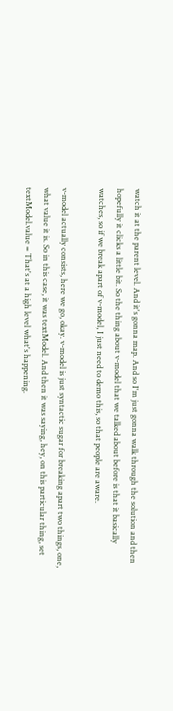watch it at the parent level. And it's gonna map. And so I'm just gonna walk through the solution and then hopefully it clicks a little bit. So the thing about v-model that we talked about before is that it basically watches, so if we break apart of v-model, I just need to demo this, so that people are aware.

v-model actually consists, here we go, okay. v-model is just syntactic sugar for breaking apart two things, one, what value it is. So in this case, it was textModel. And then it was saying, hey, on this particular thing, set textModel.value = That's at a high level what's happening.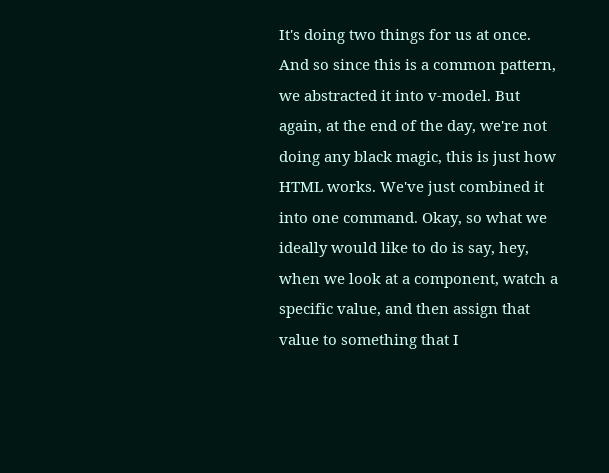It's doing two things for us at once. And so since this is a common pattern, we abstracted it into v-model. But again, at the end of the day, we're not doing any black magic, this is just how HTML works. We've just combined it into one command. Okay, so what we ideally would like to do is say, hey, when we look at a component, watch a specific value, and then assign that value to something that I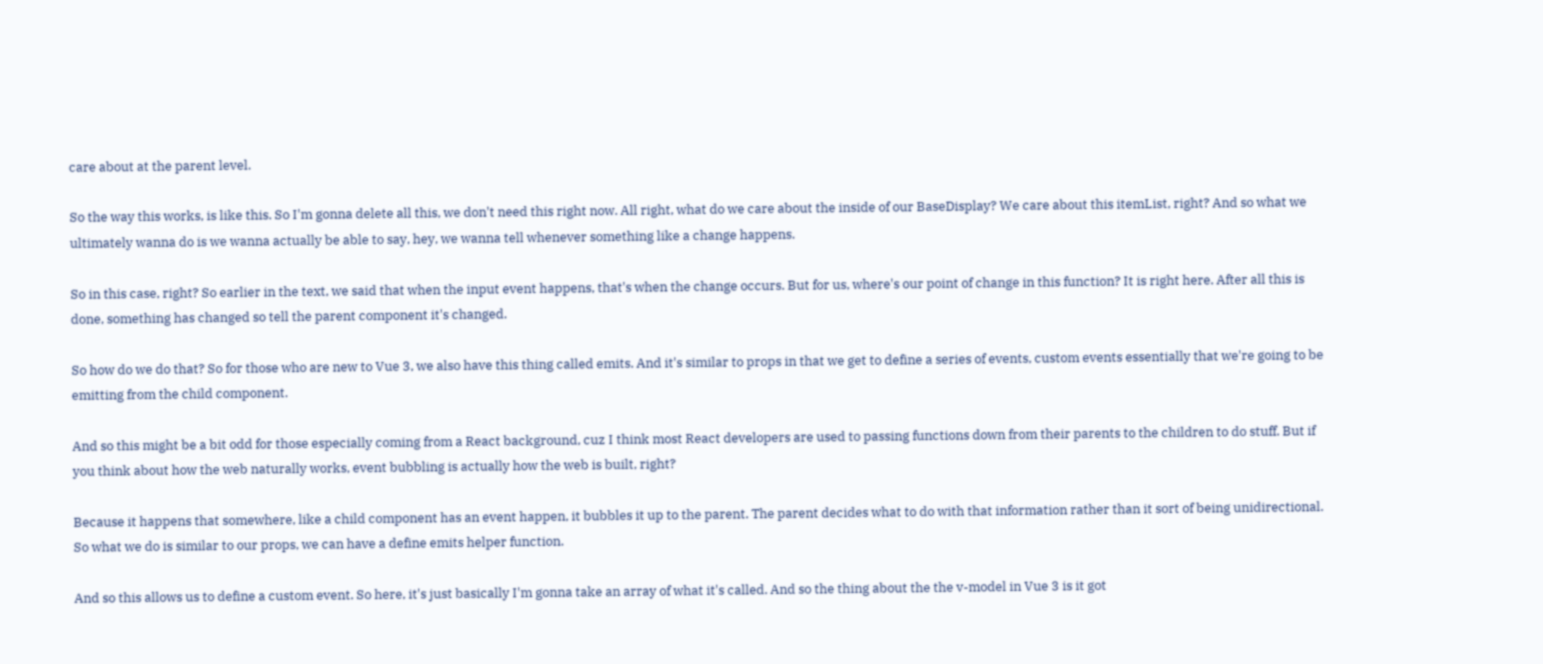care about at the parent level.

So the way this works, is like this. So I'm gonna delete all this, we don't need this right now. All right, what do we care about the inside of our BaseDisplay? We care about this itemList, right? And so what we ultimately wanna do is we wanna actually be able to say, hey, we wanna tell whenever something like a change happens.

So in this case, right? So earlier in the text, we said that when the input event happens, that's when the change occurs. But for us, where's our point of change in this function? It is right here. After all this is done, something has changed so tell the parent component it's changed.

So how do we do that? So for those who are new to Vue 3, we also have this thing called emits. And it's similar to props in that we get to define a series of events, custom events essentially that we're going to be emitting from the child component.

And so this might be a bit odd for those especially coming from a React background, cuz I think most React developers are used to passing functions down from their parents to the children to do stuff. But if you think about how the web naturally works, event bubbling is actually how the web is built, right?

Because it happens that somewhere, like a child component has an event happen, it bubbles it up to the parent. The parent decides what to do with that information rather than it sort of being unidirectional. So what we do is similar to our props, we can have a define emits helper function.

And so this allows us to define a custom event. So here, it's just basically I'm gonna take an array of what it's called. And so the thing about the the v-model in Vue 3 is it got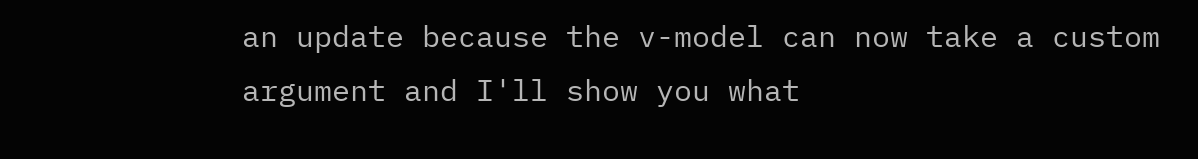an update because the v-model can now take a custom argument and I'll show you what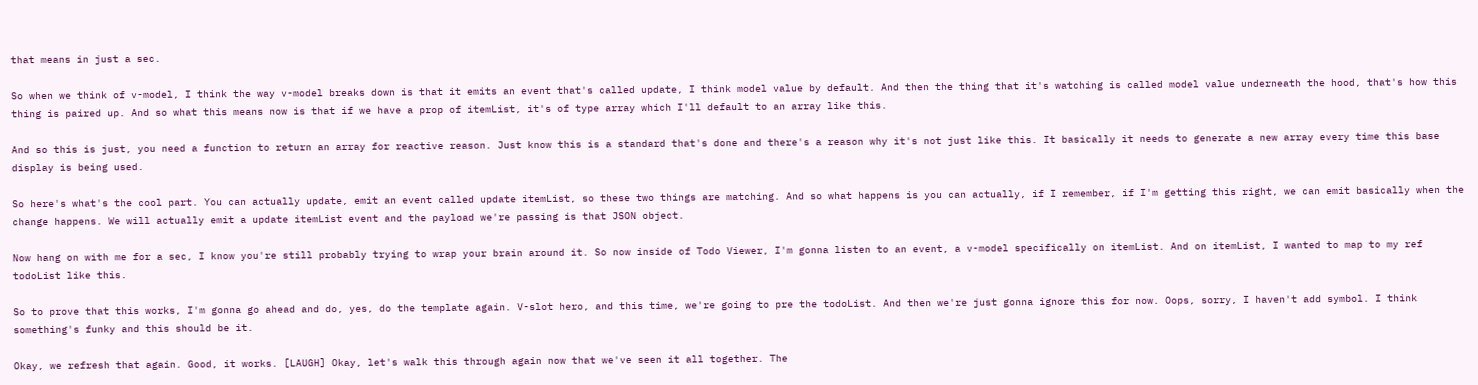that means in just a sec.

So when we think of v-model, I think the way v-model breaks down is that it emits an event that's called update, I think model value by default. And then the thing that it's watching is called model value underneath the hood, that's how this thing is paired up. And so what this means now is that if we have a prop of itemList, it's of type array which I'll default to an array like this.

And so this is just, you need a function to return an array for reactive reason. Just know this is a standard that's done and there's a reason why it's not just like this. It basically it needs to generate a new array every time this base display is being used.

So here's what's the cool part. You can actually update, emit an event called update itemList, so these two things are matching. And so what happens is you can actually, if I remember, if I'm getting this right, we can emit basically when the change happens. We will actually emit a update itemList event and the payload we're passing is that JSON object.

Now hang on with me for a sec, I know you're still probably trying to wrap your brain around it. So now inside of Todo Viewer, I'm gonna listen to an event, a v-model specifically on itemList. And on itemList, I wanted to map to my ref todoList like this.

So to prove that this works, I'm gonna go ahead and do, yes, do the template again. V-slot hero, and this time, we're going to pre the todoList. And then we're just gonna ignore this for now. Oops, sorry, I haven't add symbol. I think something's funky and this should be it.

Okay, we refresh that again. Good, it works. [LAUGH] Okay, let's walk this through again now that we've seen it all together. The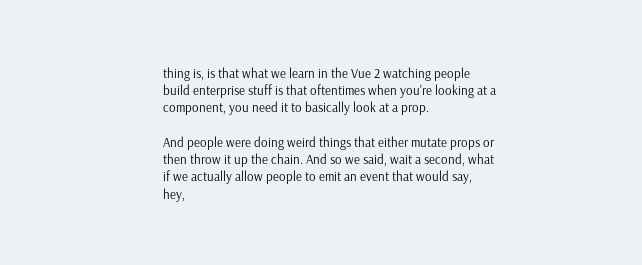thing is, is that what we learn in the Vue 2 watching people build enterprise stuff is that oftentimes when you're looking at a component, you need it to basically look at a prop.

And people were doing weird things that either mutate props or then throw it up the chain. And so we said, wait a second, what if we actually allow people to emit an event that would say, hey,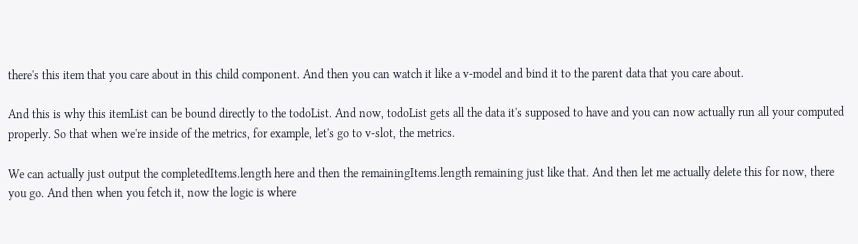there's this item that you care about in this child component. And then you can watch it like a v-model and bind it to the parent data that you care about.

And this is why this itemList can be bound directly to the todoList. And now, todoList gets all the data it's supposed to have and you can now actually run all your computed properly. So that when we're inside of the metrics, for example, let's go to v-slot, the metrics.

We can actually just output the completedItems.length here and then the remainingItems.length remaining just like that. And then let me actually delete this for now, there you go. And then when you fetch it, now the logic is where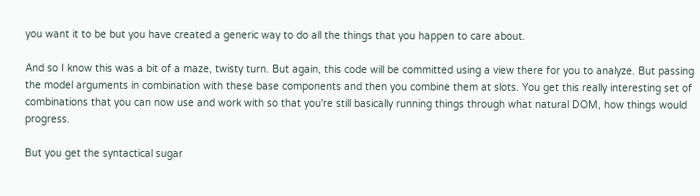you want it to be but you have created a generic way to do all the things that you happen to care about.

And so I know this was a bit of a maze, twisty turn. But again, this code will be committed using a view there for you to analyze. But passing the model arguments in combination with these base components and then you combine them at slots. You get this really interesting set of combinations that you can now use and work with so that you're still basically running things through what natural DOM, how things would progress.

But you get the syntactical sugar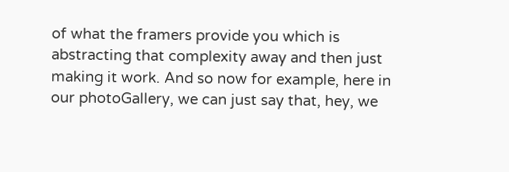of what the framers provide you which is abstracting that complexity away and then just making it work. And so now for example, here in our photoGallery, we can just say that, hey, we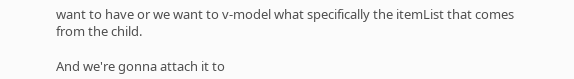want to have or we want to v-model what specifically the itemList that comes from the child.

And we're gonna attach it to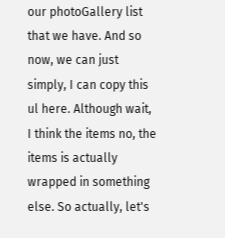our photoGallery list that we have. And so now, we can just simply, I can copy this ul here. Although wait, I think the items no, the items is actually wrapped in something else. So actually, let's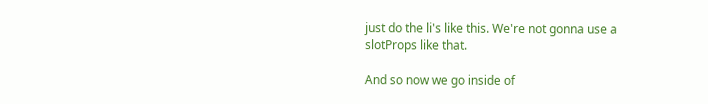just do the li's like this. We're not gonna use a slotProps like that.

And so now we go inside of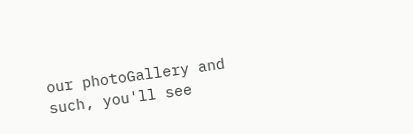our photoGallery and such, you'll see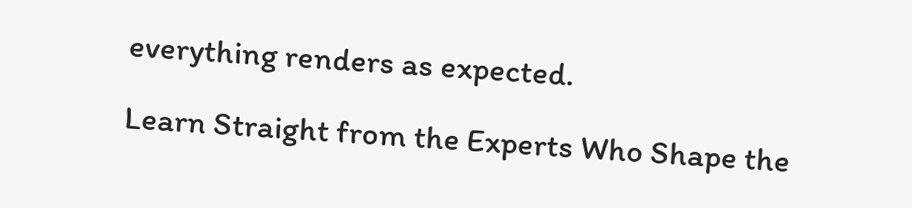everything renders as expected.

Learn Straight from the Experts Who Shape the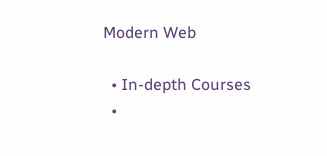Modern Web

  • In-depth Courses
  •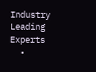Industry Leading Experts
  •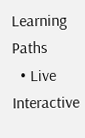Learning Paths
  • Live Interactive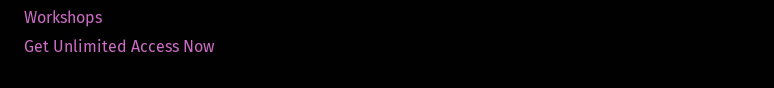Workshops
Get Unlimited Access Now